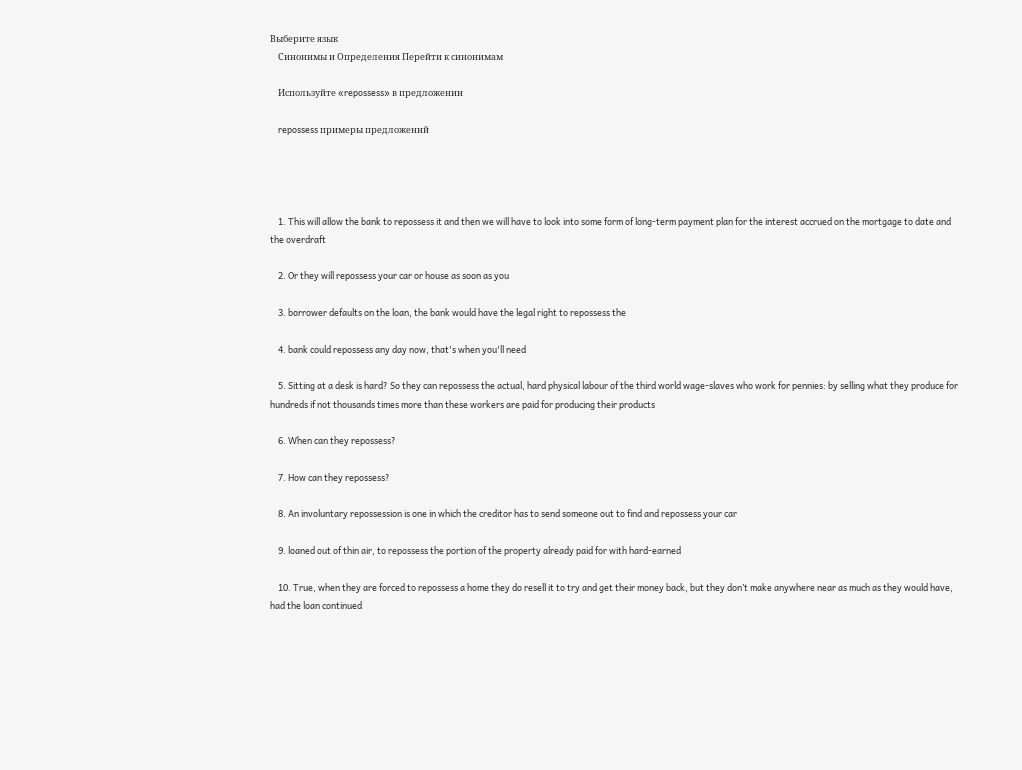Выберите язык
    Синонимы и Определения Перейти к синонимам

    Используйте «repossess» в предложении

    repossess примеры предложений




    1. This will allow the bank to repossess it and then we will have to look into some form of long-term payment plan for the interest accrued on the mortgage to date and the overdraft

    2. Or they will repossess your car or house as soon as you

    3. borrower defaults on the loan, the bank would have the legal right to repossess the

    4. bank could repossess any day now, that's when you'll need

    5. Sitting at a desk is hard? So they can repossess the actual, hard physical labour of the third world wage-slaves who work for pennies: by selling what they produce for hundreds if not thousands times more than these workers are paid for producing their products

    6. When can they repossess?

    7. How can they repossess?

    8. An involuntary repossession is one in which the creditor has to send someone out to find and repossess your car

    9. loaned out of thin air, to repossess the portion of the property already paid for with hard-earned

    10. True, when they are forced to repossess a home they do resell it to try and get their money back, but they don’t make anywhere near as much as they would have, had the loan continued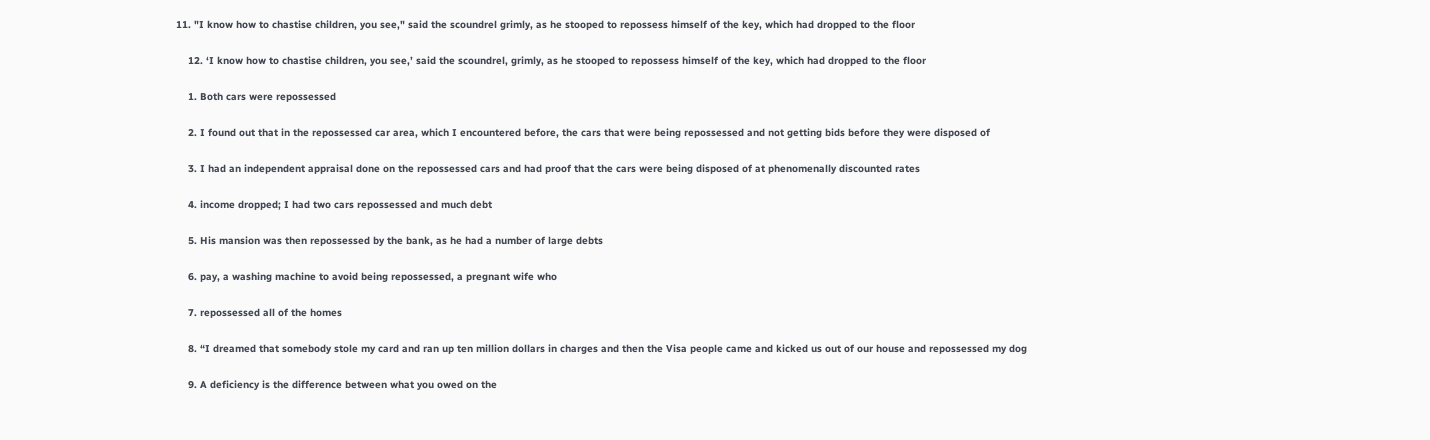11. "I know how to chastise children, you see," said the scoundrel grimly, as he stooped to repossess himself of the key, which had dropped to the floor

    12. ‘I know how to chastise children, you see,’ said the scoundrel, grimly, as he stooped to repossess himself of the key, which had dropped to the floor

    1. Both cars were repossessed

    2. I found out that in the repossessed car area, which I encountered before, the cars that were being repossessed and not getting bids before they were disposed of

    3. I had an independent appraisal done on the repossessed cars and had proof that the cars were being disposed of at phenomenally discounted rates

    4. income dropped; I had two cars repossessed and much debt

    5. His mansion was then repossessed by the bank, as he had a number of large debts

    6. pay, a washing machine to avoid being repossessed, a pregnant wife who

    7. repossessed all of the homes

    8. “I dreamed that somebody stole my card and ran up ten million dollars in charges and then the Visa people came and kicked us out of our house and repossessed my dog

    9. A deficiency is the difference between what you owed on the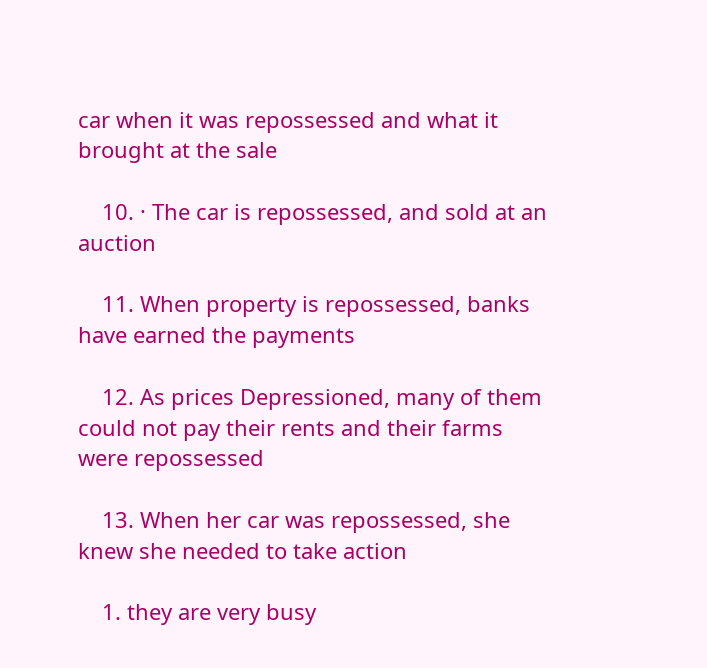car when it was repossessed and what it brought at the sale

    10. · The car is repossessed, and sold at an auction

    11. When property is repossessed, banks have earned the payments

    12. As prices Depressioned, many of them could not pay their rents and their farms were repossessed

    13. When her car was repossessed, she knew she needed to take action

    1. they are very busy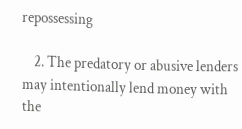repossessing

    2. The predatory or abusive lenders may intentionally lend money with the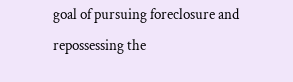goal of pursuing foreclosure and repossessing the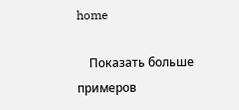home

    Показать больше примеров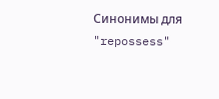Синонимы для "repossess"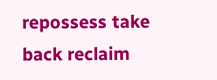repossess take back reclaim